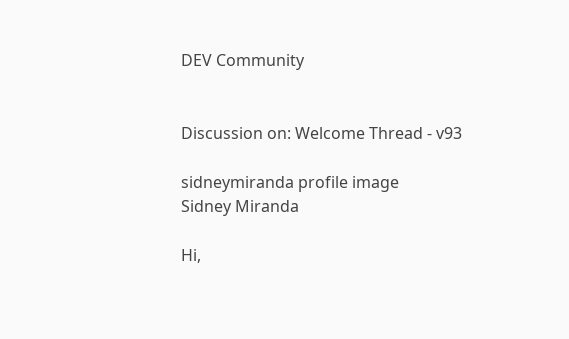DEV Community


Discussion on: Welcome Thread - v93

sidneymiranda profile image
Sidney Miranda

Hi,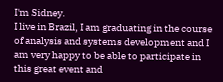I'm Sidney.
I live in Brazil, I am graduating in the course of analysis and systems development and I am very happy to be able to participate in this great event and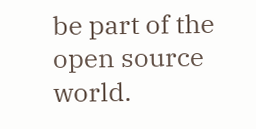be part of the open source world.